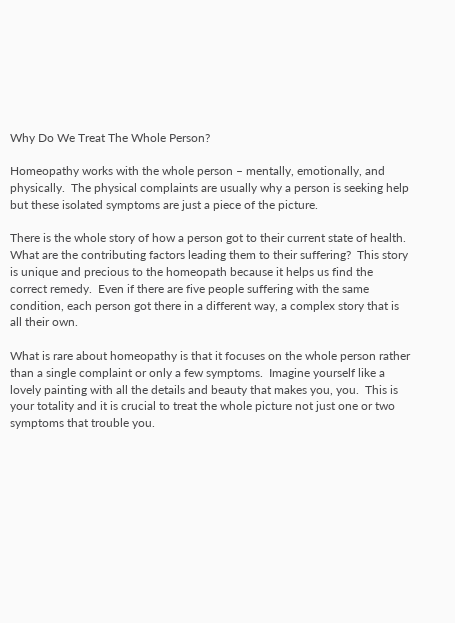Why Do We Treat The Whole Person?

Homeopathy works with the whole person – mentally, emotionally, and physically.  The physical complaints are usually why a person is seeking help but these isolated symptoms are just a piece of the picture.

There is the whole story of how a person got to their current state of health. What are the contributing factors leading them to their suffering?  This story is unique and precious to the homeopath because it helps us find the correct remedy.  Even if there are five people suffering with the same condition, each person got there in a different way, a complex story that is all their own.

What is rare about homeopathy is that it focuses on the whole person rather than a single complaint or only a few symptoms.  Imagine yourself like a lovely painting with all the details and beauty that makes you, you.  This is your totality and it is crucial to treat the whole picture not just one or two symptoms that trouble you.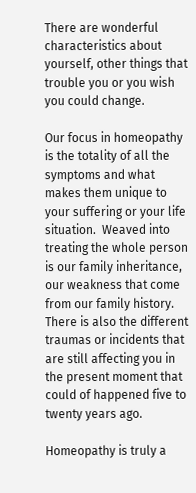There are wonderful characteristics about yourself, other things that trouble you or you wish you could change.

Our focus in homeopathy is the totality of all the symptoms and what makes them unique to your suffering or your life situation.  Weaved into treating the whole person is our family inheritance, our weakness that come from our family history.  There is also the different traumas or incidents that are still affecting you in the present moment that could of happened five to twenty years ago.

Homeopathy is truly a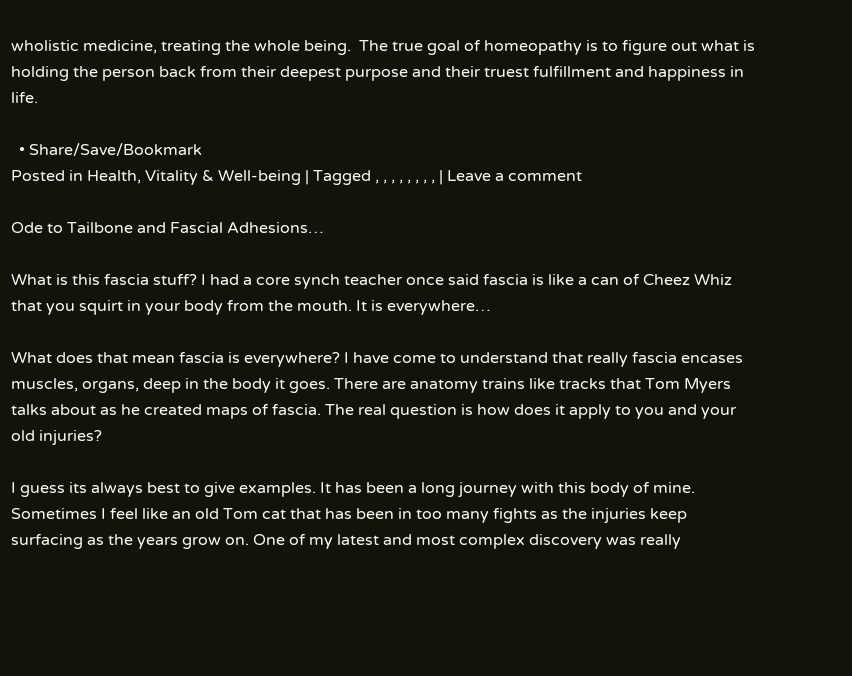wholistic medicine, treating the whole being.  The true goal of homeopathy is to figure out what is holding the person back from their deepest purpose and their truest fulfillment and happiness in life.

  • Share/Save/Bookmark
Posted in Health, Vitality & Well-being | Tagged , , , , , , , , | Leave a comment

Ode to Tailbone and Fascial Adhesions…

What is this fascia stuff? I had a core synch teacher once said fascia is like a can of Cheez Whiz that you squirt in your body from the mouth. It is everywhere…

What does that mean fascia is everywhere? I have come to understand that really fascia encases muscles, organs, deep in the body it goes. There are anatomy trains like tracks that Tom Myers talks about as he created maps of fascia. The real question is how does it apply to you and your old injuries?

I guess its always best to give examples. It has been a long journey with this body of mine. Sometimes I feel like an old Tom cat that has been in too many fights as the injuries keep surfacing as the years grow on. One of my latest and most complex discovery was really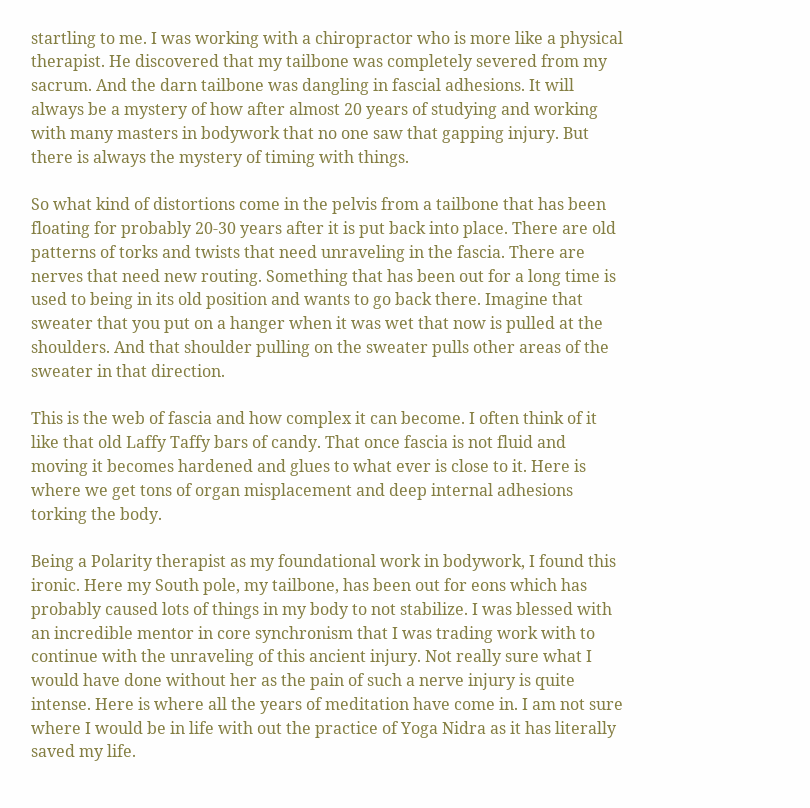startling to me. I was working with a chiropractor who is more like a physical therapist. He discovered that my tailbone was completely severed from my sacrum. And the darn tailbone was dangling in fascial adhesions. It will always be a mystery of how after almost 20 years of studying and working with many masters in bodywork that no one saw that gapping injury. But there is always the mystery of timing with things.

So what kind of distortions come in the pelvis from a tailbone that has been floating for probably 20-30 years after it is put back into place. There are old patterns of torks and twists that need unraveling in the fascia. There are nerves that need new routing. Something that has been out for a long time is used to being in its old position and wants to go back there. Imagine that sweater that you put on a hanger when it was wet that now is pulled at the shoulders. And that shoulder pulling on the sweater pulls other areas of the sweater in that direction.

This is the web of fascia and how complex it can become. I often think of it like that old Laffy Taffy bars of candy. That once fascia is not fluid and moving it becomes hardened and glues to what ever is close to it. Here is where we get tons of organ misplacement and deep internal adhesions torking the body.

Being a Polarity therapist as my foundational work in bodywork, I found this ironic. Here my South pole, my tailbone, has been out for eons which has probably caused lots of things in my body to not stabilize. I was blessed with an incredible mentor in core synchronism that I was trading work with to continue with the unraveling of this ancient injury. Not really sure what I would have done without her as the pain of such a nerve injury is quite intense. Here is where all the years of meditation have come in. I am not sure where I would be in life with out the practice of Yoga Nidra as it has literally saved my life.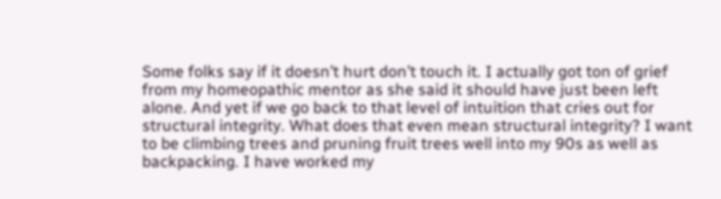Some folks say if it doesn’t hurt don’t touch it. I actually got ton of grief from my homeopathic mentor as she said it should have just been left alone. And yet if we go back to that level of intuition that cries out for structural integrity. What does that even mean structural integrity? I want to be climbing trees and pruning fruit trees well into my 90s as well as backpacking. I have worked my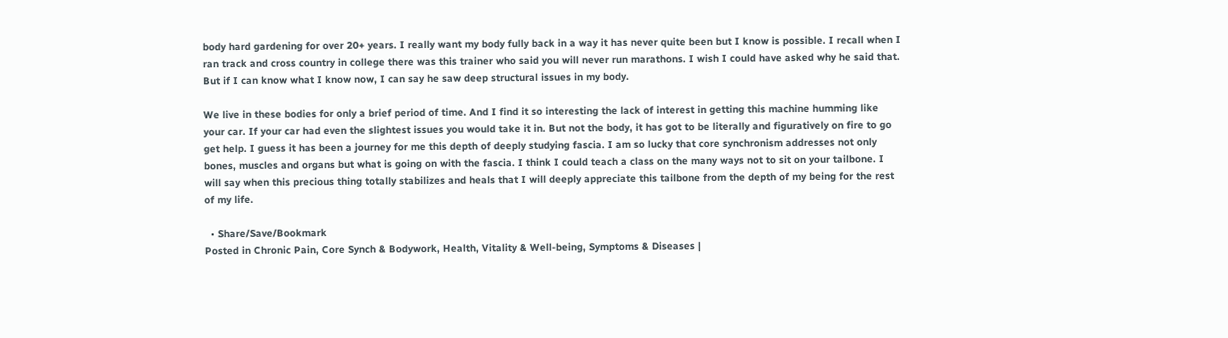body hard gardening for over 20+ years. I really want my body fully back in a way it has never quite been but I know is possible. I recall when I ran track and cross country in college there was this trainer who said you will never run marathons. I wish I could have asked why he said that. But if I can know what I know now, I can say he saw deep structural issues in my body.

We live in these bodies for only a brief period of time. And I find it so interesting the lack of interest in getting this machine humming like your car. If your car had even the slightest issues you would take it in. But not the body, it has got to be literally and figuratively on fire to go get help. I guess it has been a journey for me this depth of deeply studying fascia. I am so lucky that core synchronism addresses not only bones, muscles and organs but what is going on with the fascia. I think I could teach a class on the many ways not to sit on your tailbone. I will say when this precious thing totally stabilizes and heals that I will deeply appreciate this tailbone from the depth of my being for the rest of my life.

  • Share/Save/Bookmark
Posted in Chronic Pain, Core Synch & Bodywork, Health, Vitality & Well-being, Symptoms & Diseases |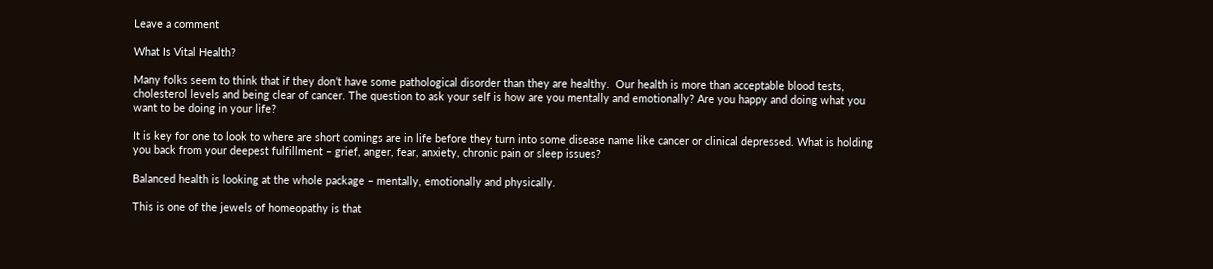Leave a comment

What Is Vital Health?

Many folks seem to think that if they don’t have some pathological disorder than they are healthy.  Our health is more than acceptable blood tests, cholesterol levels and being clear of cancer. The question to ask your self is how are you mentally and emotionally? Are you happy and doing what you want to be doing in your life?

It is key for one to look to where are short comings are in life before they turn into some disease name like cancer or clinical depressed. What is holding you back from your deepest fulfillment – grief, anger, fear, anxiety, chronic pain or sleep issues?

Balanced health is looking at the whole package – mentally, emotionally and physically.

This is one of the jewels of homeopathy is that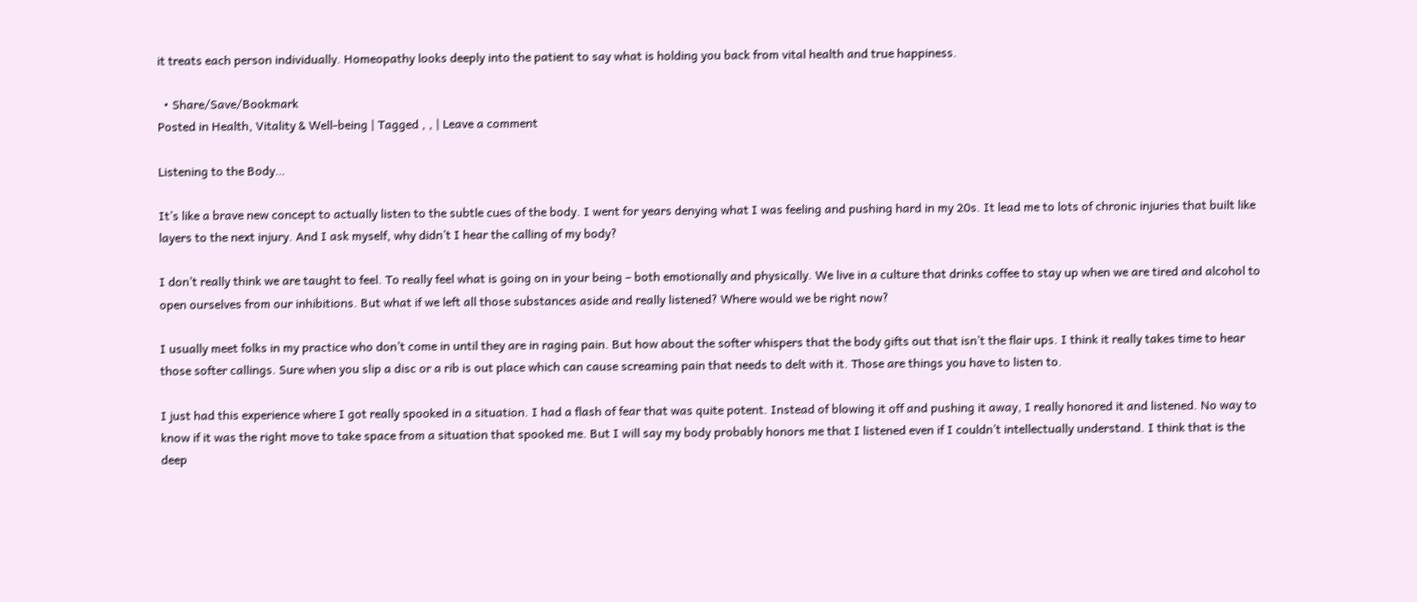it treats each person individually. Homeopathy looks deeply into the patient to say what is holding you back from vital health and true happiness.

  • Share/Save/Bookmark
Posted in Health, Vitality & Well-being | Tagged , , | Leave a comment

Listening to the Body…

It’s like a brave new concept to actually listen to the subtle cues of the body. I went for years denying what I was feeling and pushing hard in my 20s. It lead me to lots of chronic injuries that built like layers to the next injury. And I ask myself, why didn’t I hear the calling of my body?

I don’t really think we are taught to feel. To really feel what is going on in your being – both emotionally and physically. We live in a culture that drinks coffee to stay up when we are tired and alcohol to open ourselves from our inhibitions. But what if we left all those substances aside and really listened? Where would we be right now?

I usually meet folks in my practice who don’t come in until they are in raging pain. But how about the softer whispers that the body gifts out that isn’t the flair ups. I think it really takes time to hear those softer callings. Sure when you slip a disc or a rib is out place which can cause screaming pain that needs to delt with it. Those are things you have to listen to.

I just had this experience where I got really spooked in a situation. I had a flash of fear that was quite potent. Instead of blowing it off and pushing it away, I really honored it and listened. No way to know if it was the right move to take space from a situation that spooked me. But I will say my body probably honors me that I listened even if I couldn’t intellectually understand. I think that is the deep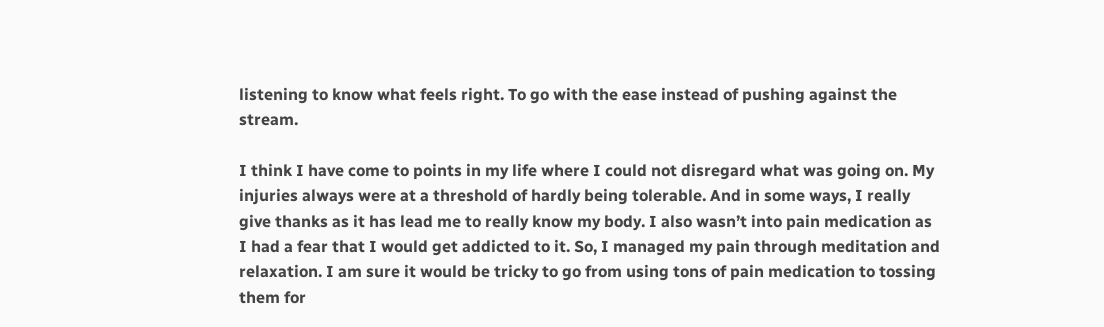listening to know what feels right. To go with the ease instead of pushing against the stream.

I think I have come to points in my life where I could not disregard what was going on. My injuries always were at a threshold of hardly being tolerable. And in some ways, I really give thanks as it has lead me to really know my body. I also wasn’t into pain medication as I had a fear that I would get addicted to it. So, I managed my pain through meditation and relaxation. I am sure it would be tricky to go from using tons of pain medication to tossing them for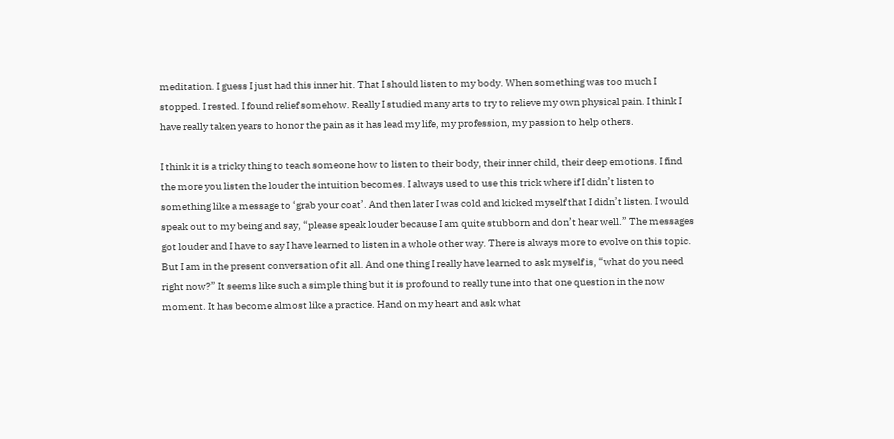meditation. I guess I just had this inner hit. That I should listen to my body. When something was too much I stopped. I rested. I found relief somehow. Really I studied many arts to try to relieve my own physical pain. I think I have really taken years to honor the pain as it has lead my life, my profession, my passion to help others.

I think it is a tricky thing to teach someone how to listen to their body, their inner child, their deep emotions. I find the more you listen the louder the intuition becomes. I always used to use this trick where if I didn’t listen to something like a message to ‘grab your coat’. And then later I was cold and kicked myself that I didn’t listen. I would speak out to my being and say, “please speak louder because I am quite stubborn and don’t hear well.” The messages got louder and I have to say I have learned to listen in a whole other way. There is always more to evolve on this topic. But I am in the present conversation of it all. And one thing I really have learned to ask myself is, “what do you need right now?” It seems like such a simple thing but it is profound to really tune into that one question in the now moment. It has become almost like a practice. Hand on my heart and ask what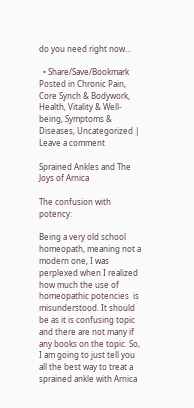do you need right now…

  • Share/Save/Bookmark
Posted in Chronic Pain, Core Synch & Bodywork, Health, Vitality & Well-being, Symptoms & Diseases, Uncategorized | Leave a comment

Sprained Ankles and The Joys of Arnica

The confusion with potency:

Being a very old school homeopath, meaning not a modern one, I was perplexed when I realized how much the use of homeopathic potencies  is misunderstood. It should be as it is confusing topic and there are not many if any books on the topic. So, I am going to just tell you all the best way to treat a sprained ankle with Arnica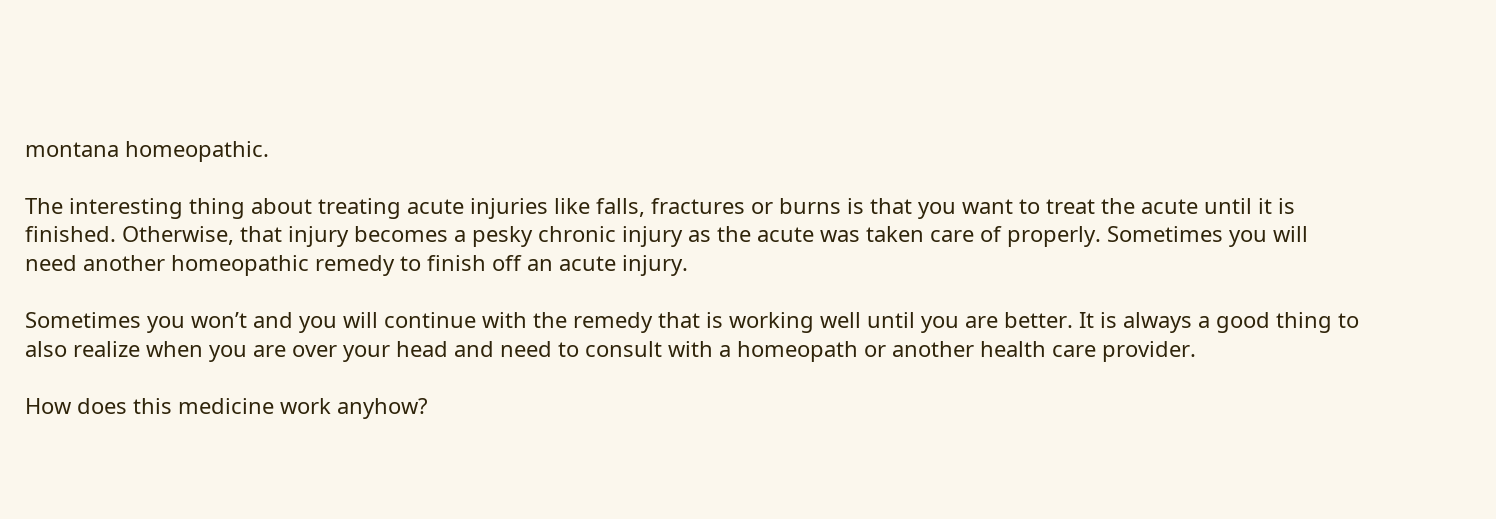montana homeopathic.

The interesting thing about treating acute injuries like falls, fractures or burns is that you want to treat the acute until it is finished. Otherwise, that injury becomes a pesky chronic injury as the acute was taken care of properly. Sometimes you will need another homeopathic remedy to finish off an acute injury.

Sometimes you won’t and you will continue with the remedy that is working well until you are better. It is always a good thing to also realize when you are over your head and need to consult with a homeopath or another health care provider.

How does this medicine work anyhow?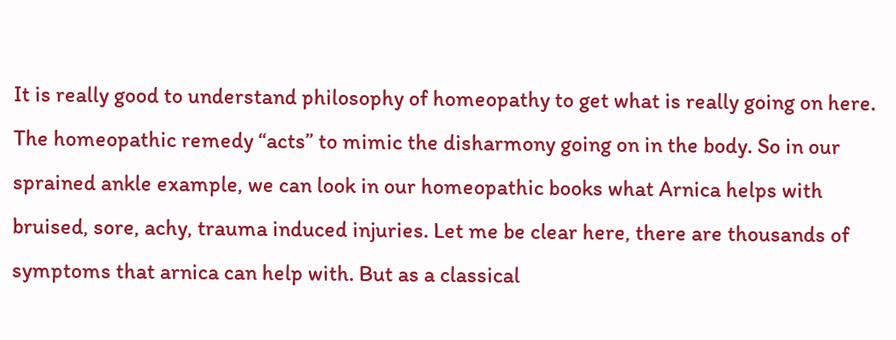It is really good to understand philosophy of homeopathy to get what is really going on here. The homeopathic remedy “acts” to mimic the disharmony going on in the body. So in our sprained ankle example, we can look in our homeopathic books what Arnica helps with bruised, sore, achy, trauma induced injuries. Let me be clear here, there are thousands of symptoms that arnica can help with. But as a classical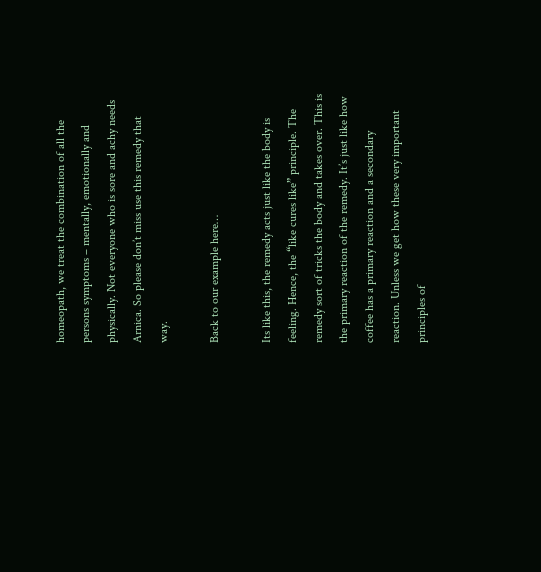homeopath, we treat the combination of all the persons symptoms – mentally, emotionally and physically. Not everyone who is sore and achy needs Arnica. So please don’t miss use this remedy that way.

Back to our example here…

Its like this, the remedy acts just like the body is feeling. Hence, the “like cures like” principle. The remedy sort of tricks the body and takes over. This is the primary reaction of the remedy. It’s just like how coffee has a primary reaction and a secondary reaction. Unless we get how these very important principles of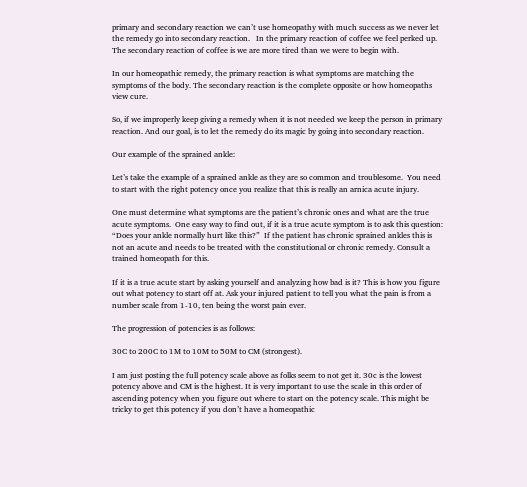primary and secondary reaction we can’t use homeopathy with much success as we never let the remedy go into secondary reaction.   In the primary reaction of coffee we feel perked up. The secondary reaction of coffee is we are more tired than we were to begin with.

In our homeopathic remedy, the primary reaction is what symptoms are matching the symptoms of the body. The secondary reaction is the complete opposite or how homeopaths view cure.

So, if we improperly keep giving a remedy when it is not needed we keep the person in primary reaction. And our goal, is to let the remedy do its magic by going into secondary reaction.

Our example of the sprained ankle:

Let’s take the example of a sprained ankle as they are so common and troublesome.  You need to start with the right potency once you realize that this is really an arnica acute injury.

One must determine what symptoms are the patient’s chronic ones and what are the true acute symptoms.  One easy way to find out, if it is a true acute symptom is to ask this question: “Does your ankle normally hurt like this?”  If the patient has chronic sprained ankles this is not an acute and needs to be treated with the constitutional or chronic remedy. Consult a trained homeopath for this.

If it is a true acute start by asking yourself and analyzing how bad is it? This is how you figure out what potency to start off at. Ask your injured patient to tell you what the pain is from a number scale from 1-10, ten being the worst pain ever.

The progression of potencies is as follows:

30C to 200C to 1M to 10M to 50M to CM (strongest).

I am just posting the full potency scale above as folks seem to not get it. 30c is the lowest potency above and CM is the highest. It is very important to use the scale in this order of ascending potency when you figure out where to start on the potency scale. This might be tricky to get this potency if you don’t have a homeopathic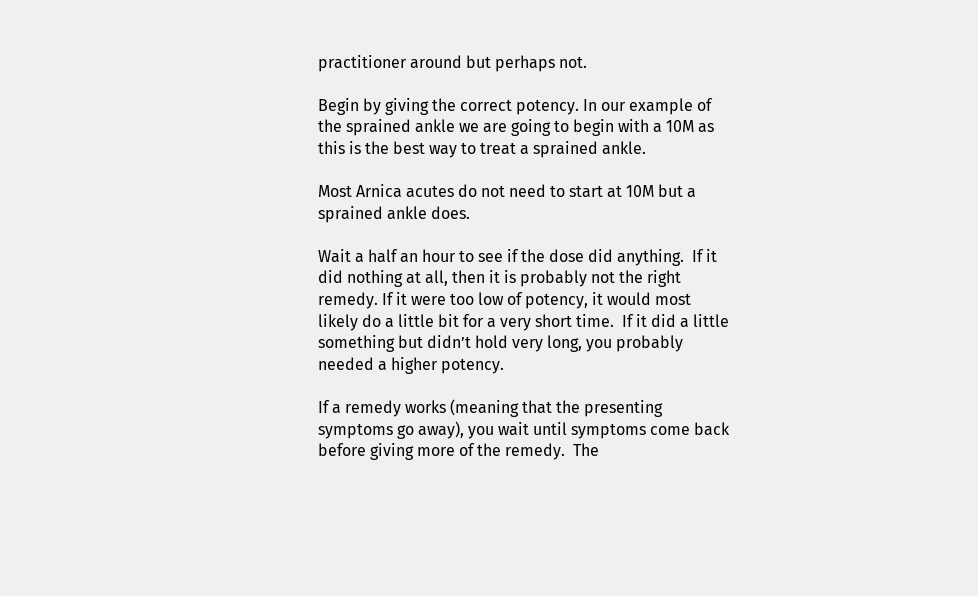practitioner around but perhaps not.

Begin by giving the correct potency. In our example of the sprained ankle we are going to begin with a 10M as this is the best way to treat a sprained ankle.

Most Arnica acutes do not need to start at 10M but a sprained ankle does.

Wait a half an hour to see if the dose did anything.  If it did nothing at all, then it is probably not the right remedy. If it were too low of potency, it would most likely do a little bit for a very short time.  If it did a little something but didn’t hold very long, you probably needed a higher potency.

If a remedy works (meaning that the presenting symptoms go away), you wait until symptoms come back before giving more of the remedy.  The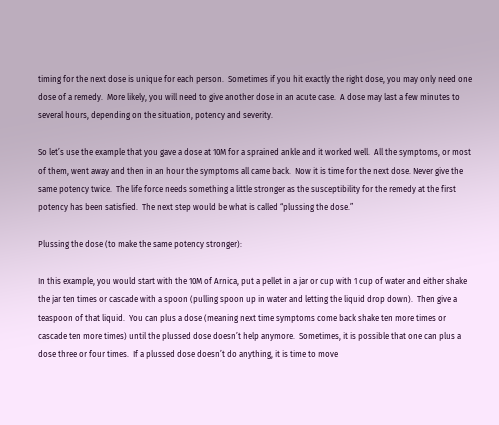timing for the next dose is unique for each person.  Sometimes if you hit exactly the right dose, you may only need one dose of a remedy.  More likely, you will need to give another dose in an acute case.  A dose may last a few minutes to several hours, depending on the situation, potency and severity.

So let’s use the example that you gave a dose at 10M for a sprained ankle and it worked well.  All the symptoms, or most of them, went away and then in an hour the symptoms all came back.  Now it is time for the next dose. Never give the same potency twice.  The life force needs something a little stronger as the susceptibility for the remedy at the first potency has been satisfied.  The next step would be what is called “plussing the dose.”

Plussing the dose (to make the same potency stronger):

In this example, you would start with the 10M of Arnica, put a pellet in a jar or cup with 1 cup of water and either shake the jar ten times or cascade with a spoon (pulling spoon up in water and letting the liquid drop down).  Then give a teaspoon of that liquid.  You can plus a dose (meaning next time symptoms come back shake ten more times or cascade ten more times) until the plussed dose doesn’t help anymore.  Sometimes, it is possible that one can plus a dose three or four times.  If a plussed dose doesn’t do anything, it is time to move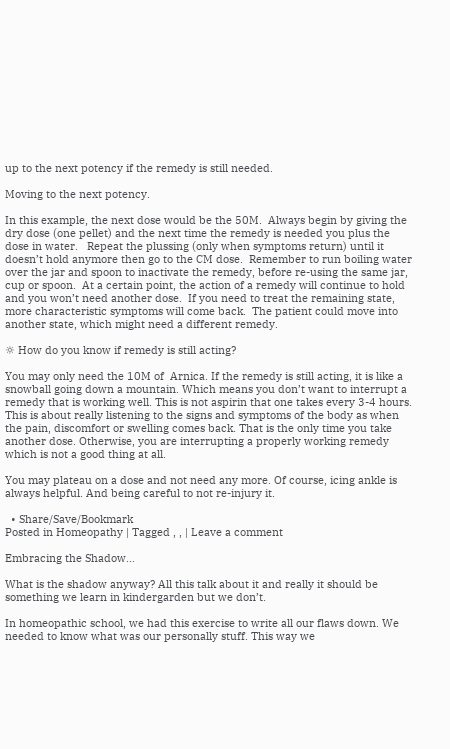up to the next potency if the remedy is still needed.

Moving to the next potency.

In this example, the next dose would be the 50M.  Always begin by giving the dry dose (one pellet) and the next time the remedy is needed you plus the dose in water.   Repeat the plussing (only when symptoms return) until it doesn’t hold anymore then go to the CM dose.  Remember to run boiling water over the jar and spoon to inactivate the remedy, before re-using the same jar, cup or spoon.  At a certain point, the action of a remedy will continue to hold and you won’t need another dose.  If you need to treat the remaining state, more characteristic symptoms will come back.  The patient could move into another state, which might need a different remedy.

☼ How do you know if remedy is still acting?

You may only need the 10M of  Arnica. If the remedy is still acting, it is like a snowball going down a mountain. Which means you don’t want to interrupt a remedy that is working well. This is not aspirin that one takes every 3-4 hours. This is about really listening to the signs and symptoms of the body as when the pain, discomfort or swelling comes back. That is the only time you take another dose. Otherwise, you are interrupting a properly working remedy which is not a good thing at all.

You may plateau on a dose and not need any more. Of course, icing ankle is always helpful. And being careful to not re-injury it.

  • Share/Save/Bookmark
Posted in Homeopathy | Tagged , , | Leave a comment

Embracing the Shadow…

What is the shadow anyway? All this talk about it and really it should be something we learn in kindergarden but we don’t.

In homeopathic school, we had this exercise to write all our flaws down. We needed to know what was our personally stuff. This way we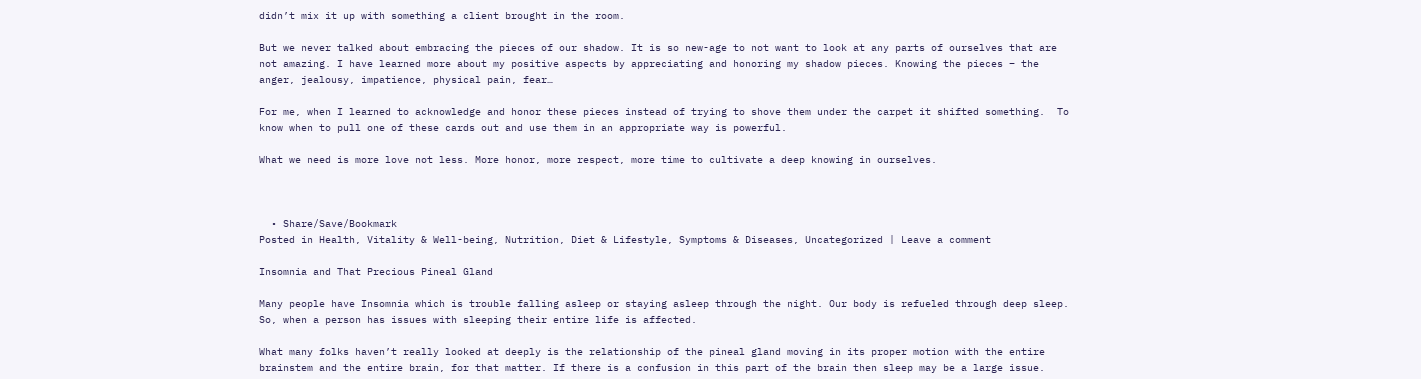didn’t mix it up with something a client brought in the room.

But we never talked about embracing the pieces of our shadow. It is so new-age to not want to look at any parts of ourselves that are not amazing. I have learned more about my positive aspects by appreciating and honoring my shadow pieces. Knowing the pieces – the anger, jealousy, impatience, physical pain, fear…

For me, when I learned to acknowledge and honor these pieces instead of trying to shove them under the carpet it shifted something.  To know when to pull one of these cards out and use them in an appropriate way is powerful.

What we need is more love not less. More honor, more respect, more time to cultivate a deep knowing in ourselves.



  • Share/Save/Bookmark
Posted in Health, Vitality & Well-being, Nutrition, Diet & Lifestyle, Symptoms & Diseases, Uncategorized | Leave a comment

Insomnia and That Precious Pineal Gland

Many people have Insomnia which is trouble falling asleep or staying asleep through the night. Our body is refueled through deep sleep. So, when a person has issues with sleeping their entire life is affected.

What many folks haven’t really looked at deeply is the relationship of the pineal gland moving in its proper motion with the entire brainstem and the entire brain, for that matter. If there is a confusion in this part of the brain then sleep may be a large issue.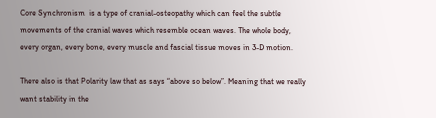Core Synchronism  is a type of cranial-osteopathy which can feel the subtle movements of the cranial waves which resemble ocean waves. The whole body, every organ, every bone, every muscle and fascial tissue moves in 3-D motion.

There also is that Polarity law that as says “above so below”. Meaning that we really want stability in the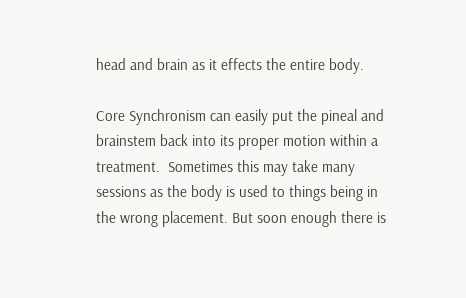head and brain as it effects the entire body.

Core Synchronism can easily put the pineal and brainstem back into its proper motion within a treatment.  Sometimes this may take many sessions as the body is used to things being in the wrong placement. But soon enough there is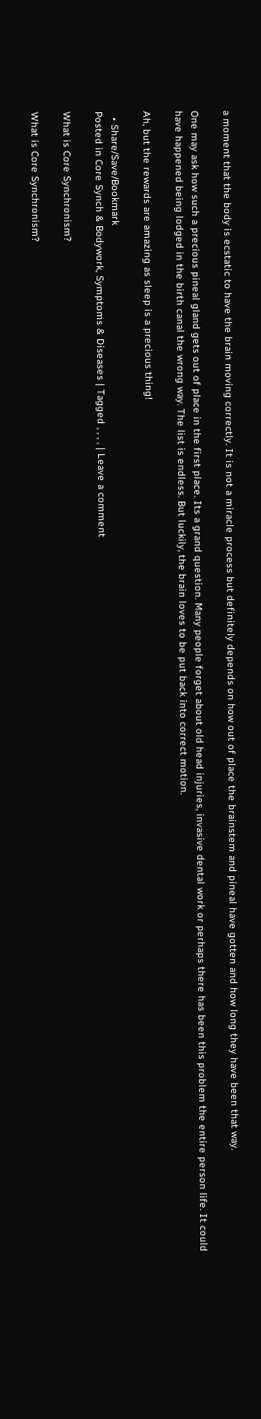a moment that the body is ecstatic to have the brain moving correctly. It is not a miracle process but definitely depends on how out of place the brainstem and pineal have gotten and how long they have been that way.

One may ask how such a precious pineal gland gets out of place in the first place. Its a grand question. Many people forget about old head injuries, invasive dental work or perhaps there has been this problem the entire person life. It could have happened being lodged in the birth canal the wrong way. The list is endless. But luckily, the brain loves to be put back into correct motion.

Ah, but the rewards are amazing as sleep is a precious thing!

  • Share/Save/Bookmark
Posted in Core Synch & Bodywork, Symptoms & Diseases | Tagged , , , , | Leave a comment

What is Core Synchronism?

What is Core Synchronism?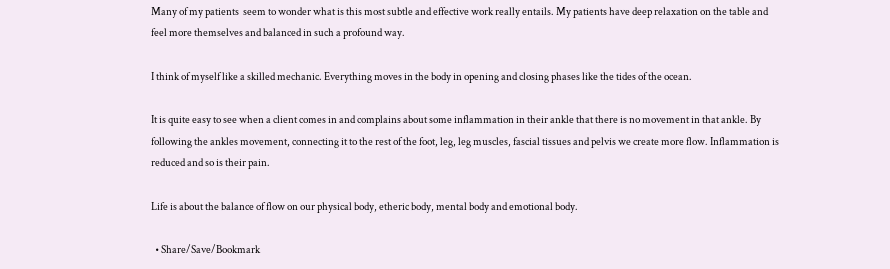Many of my patients  seem to wonder what is this most subtle and effective work really entails. My patients have deep relaxation on the table and feel more themselves and balanced in such a profound way.

I think of myself like a skilled mechanic. Everything moves in the body in opening and closing phases like the tides of the ocean.

It is quite easy to see when a client comes in and complains about some inflammation in their ankle that there is no movement in that ankle. By following the ankles movement, connecting it to the rest of the foot, leg, leg muscles, fascial tissues and pelvis we create more flow. Inflammation is reduced and so is their pain.

Life is about the balance of flow on our physical body, etheric body, mental body and emotional body.

  • Share/Save/Bookmark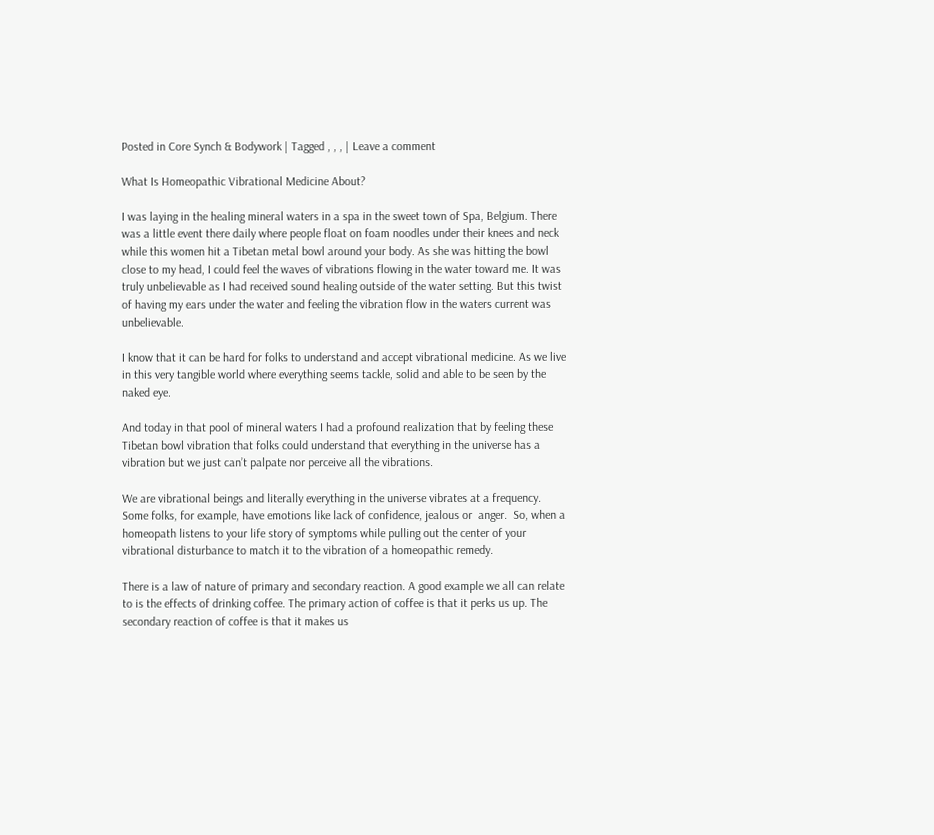Posted in Core Synch & Bodywork | Tagged , , , | Leave a comment

What Is Homeopathic Vibrational Medicine About?

I was laying in the healing mineral waters in a spa in the sweet town of Spa, Belgium. There was a little event there daily where people float on foam noodles under their knees and neck while this women hit a Tibetan metal bowl around your body. As she was hitting the bowl close to my head, I could feel the waves of vibrations flowing in the water toward me. It was truly unbelievable as I had received sound healing outside of the water setting. But this twist of having my ears under the water and feeling the vibration flow in the waters current was unbelievable.

I know that it can be hard for folks to understand and accept vibrational medicine. As we live in this very tangible world where everything seems tackle, solid and able to be seen by the naked eye.

And today in that pool of mineral waters I had a profound realization that by feeling these Tibetan bowl vibration that folks could understand that everything in the universe has a vibration but we just can’t palpate nor perceive all the vibrations.

We are vibrational beings and literally everything in the universe vibrates at a frequency.   Some folks, for example, have emotions like lack of confidence, jealous or  anger.  So, when a homeopath listens to your life story of symptoms while pulling out the center of your vibrational disturbance to match it to the vibration of a homeopathic remedy.

There is a law of nature of primary and secondary reaction. A good example we all can relate to is the effects of drinking coffee. The primary action of coffee is that it perks us up. The secondary reaction of coffee is that it makes us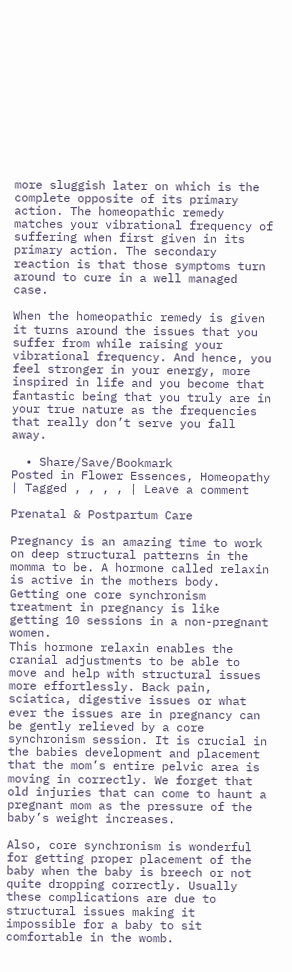more sluggish later on which is the complete opposite of its primary action. The homeopathic remedy matches your vibrational frequency of suffering when first given in its primary action. The secondary reaction is that those symptoms turn around to cure in a well managed case.

When the homeopathic remedy is given it turns around the issues that you suffer from while raising your vibrational frequency. And hence, you feel stronger in your energy, more inspired in life and you become that fantastic being that you truly are in your true nature as the frequencies that really don’t serve you fall away.

  • Share/Save/Bookmark
Posted in Flower Essences, Homeopathy | Tagged , , , , | Leave a comment

Prenatal & Postpartum Care

Pregnancy is an amazing time to work on deep structural patterns in the momma to be. A hormone called relaxin is active in the mothers body. Getting one core synchronism treatment in pregnancy is like getting 10 sessions in a non-pregnant women.
This hormone relaxin enables the cranial adjustments to be able to move and help with structural issues more effortlessly. Back pain, sciatica, digestive issues or what ever the issues are in pregnancy can be gently relieved by a core synchronism session. It is crucial in the babies development and placement that the mom’s entire pelvic area is moving in correctly. We forget that old injuries that can come to haunt a pregnant mom as the pressure of the baby’s weight increases.

Also, core synchronism is wonderful for getting proper placement of the baby when the baby is breech or not quite dropping correctly. Usually these complications are due to structural issues making it impossible for a baby to sit comfortable in the womb.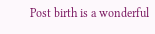Post birth is a wonderful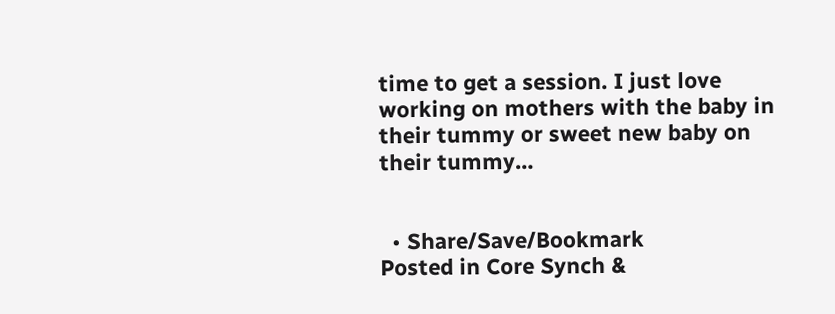time to get a session. I just love working on mothers with the baby in their tummy or sweet new baby on their tummy…


  • Share/Save/Bookmark
Posted in Core Synch &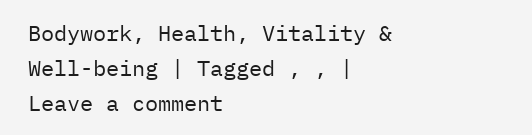Bodywork, Health, Vitality & Well-being | Tagged , , | Leave a comment